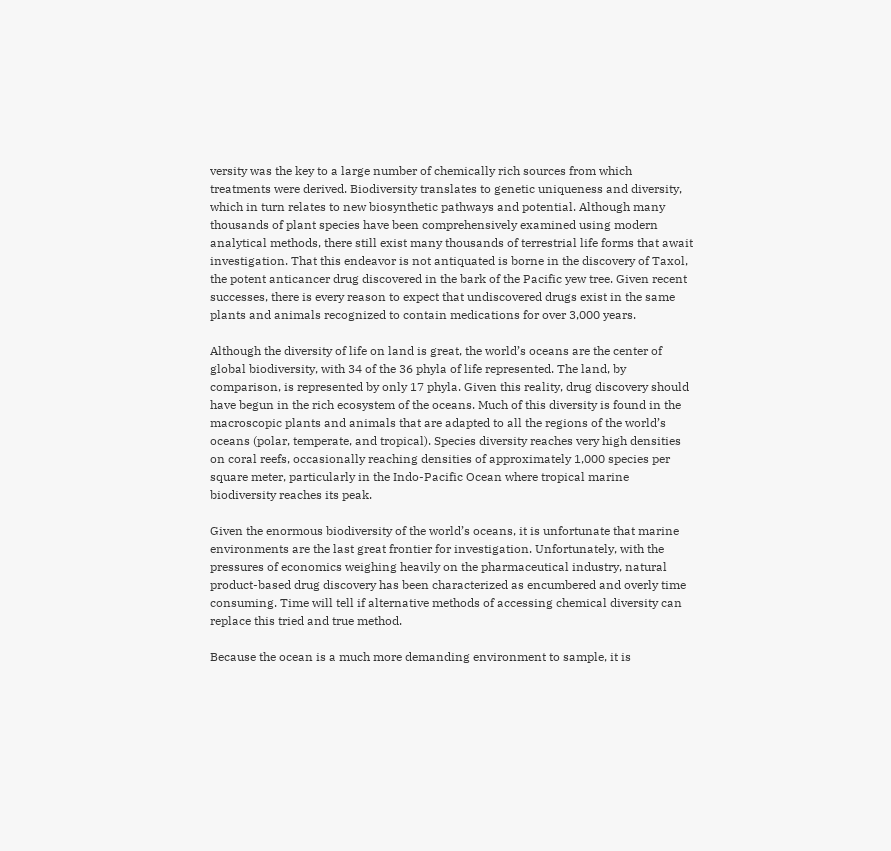versity was the key to a large number of chemically rich sources from which treatments were derived. Biodiversity translates to genetic uniqueness and diversity, which in turn relates to new biosynthetic pathways and potential. Although many thousands of plant species have been comprehensively examined using modern analytical methods, there still exist many thousands of terrestrial life forms that await investigation. That this endeavor is not antiquated is borne in the discovery of Taxol, the potent anticancer drug discovered in the bark of the Pacific yew tree. Given recent successes, there is every reason to expect that undiscovered drugs exist in the same plants and animals recognized to contain medications for over 3,000 years.

Although the diversity of life on land is great, the world’s oceans are the center of global biodiversity, with 34 of the 36 phyla of life represented. The land, by comparison, is represented by only 17 phyla. Given this reality, drug discovery should have begun in the rich ecosystem of the oceans. Much of this diversity is found in the macroscopic plants and animals that are adapted to all the regions of the world’s oceans (polar, temperate, and tropical). Species diversity reaches very high densities on coral reefs, occasionally reaching densities of approximately 1,000 species per square meter, particularly in the Indo-Pacific Ocean where tropical marine biodiversity reaches its peak.

Given the enormous biodiversity of the world’s oceans, it is unfortunate that marine environments are the last great frontier for investigation. Unfortunately, with the pressures of economics weighing heavily on the pharmaceutical industry, natural product-based drug discovery has been characterized as encumbered and overly time consuming. Time will tell if alternative methods of accessing chemical diversity can replace this tried and true method.

Because the ocean is a much more demanding environment to sample, it is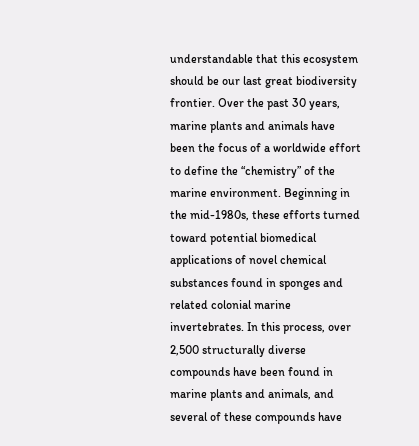understandable that this ecosystem should be our last great biodiversity frontier. Over the past 30 years, marine plants and animals have been the focus of a worldwide effort to define the “chemistry” of the marine environment. Beginning in the mid-1980s, these efforts turned toward potential biomedical applications of novel chemical substances found in sponges and related colonial marine invertebrates. In this process, over 2,500 structurally diverse compounds have been found in marine plants and animals, and several of these compounds have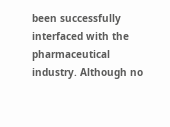been successfully interfaced with the pharmaceutical industry. Although no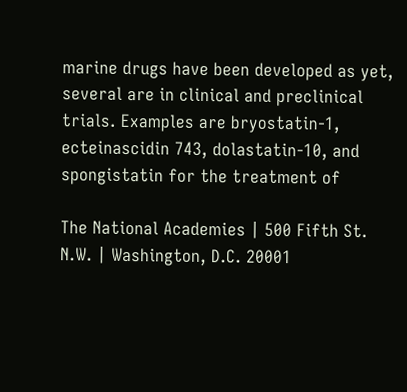marine drugs have been developed as yet, several are in clinical and preclinical trials. Examples are bryostatin-1, ecteinascidin 743, dolastatin-10, and spongistatin for the treatment of

The National Academies | 500 Fifth St. N.W. | Washington, D.C. 20001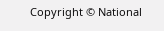Copyright © National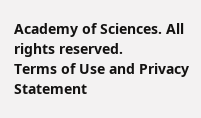Academy of Sciences. All rights reserved.
Terms of Use and Privacy Statement